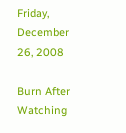Friday, December 26, 2008

Burn After Watching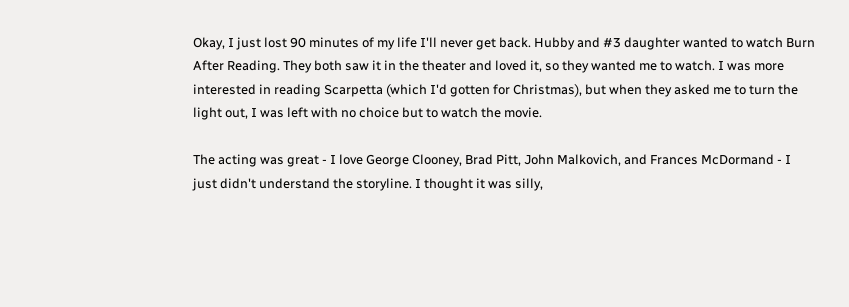Okay, I just lost 90 minutes of my life I'll never get back. Hubby and #3 daughter wanted to watch Burn After Reading. They both saw it in the theater and loved it, so they wanted me to watch. I was more interested in reading Scarpetta (which I'd gotten for Christmas), but when they asked me to turn the light out, I was left with no choice but to watch the movie.

The acting was great - I love George Clooney, Brad Pitt, John Malkovich, and Frances McDormand - I just didn't understand the storyline. I thought it was silly,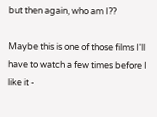but then again, who am I??

Maybe this is one of those films I'll have to watch a few times before I like it -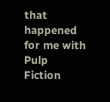that happened for me with Pulp Fiction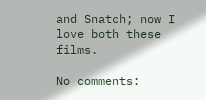and Snatch; now I love both these films.

No comments: